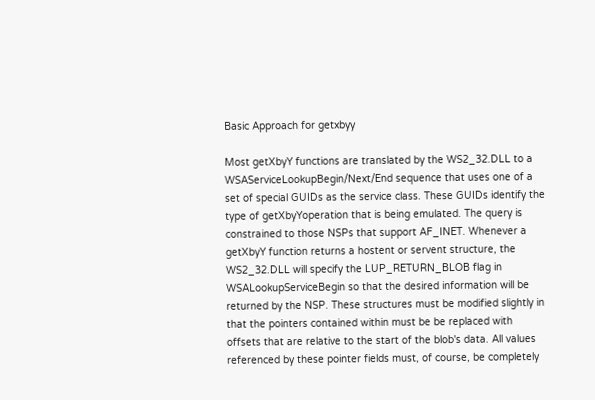Basic Approach for getxbyy

Most getXbyY functions are translated by the WS2_32.DLL to a WSAServiceLookupBegin/Next/End sequence that uses one of a set of special GUIDs as the service class. These GUIDs identify the type of getXbyYoperation that is being emulated. The query is constrained to those NSPs that support AF_INET. Whenever a getXbyY function returns a hostent or servent structure, the WS2_32.DLL will specify the LUP_RETURN_BLOB flag in WSALookupServiceBegin so that the desired information will be returned by the NSP. These structures must be modified slightly in that the pointers contained within must be be replaced with offsets that are relative to the start of the blob's data. All values referenced by these pointer fields must, of course, be completely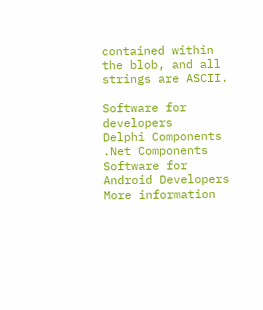contained within the blob, and all strings are ASCII.

Software for developers
Delphi Components
.Net Components
Software for Android Developers
More information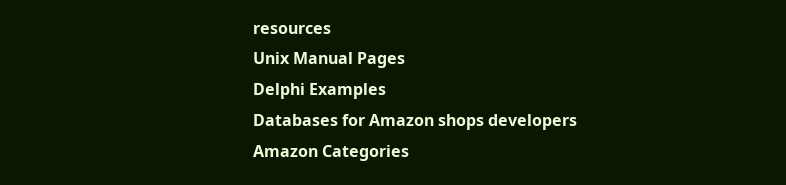resources
Unix Manual Pages
Delphi Examples
Databases for Amazon shops developers
Amazon Categories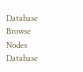Database
Browse Nodes Database